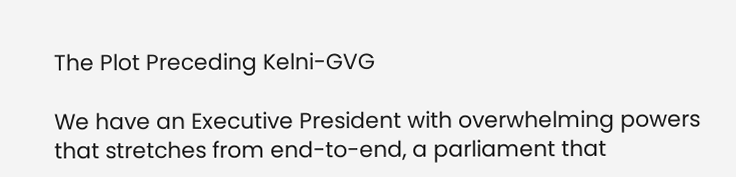The Plot Preceding Kelni-GVG

We have an Executive President with overwhelming powers that stretches from end-to-end, a parliament that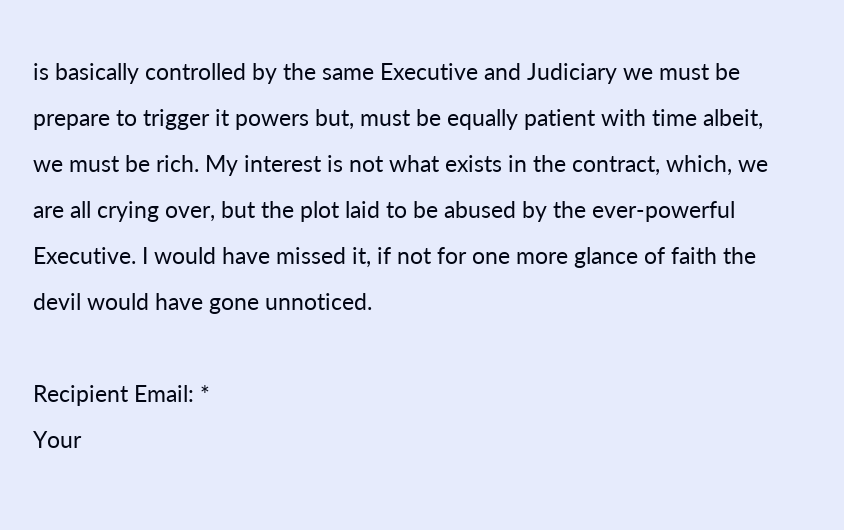is basically controlled by the same Executive and Judiciary we must be prepare to trigger it powers but, must be equally patient with time albeit, we must be rich. My interest is not what exists in the contract, which, we are all crying over, but the plot laid to be abused by the ever-powerful Executive. I would have missed it, if not for one more glance of faith the devil would have gone unnoticed.

Recipient Email: *
Your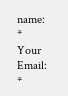name: *
Your Email: *